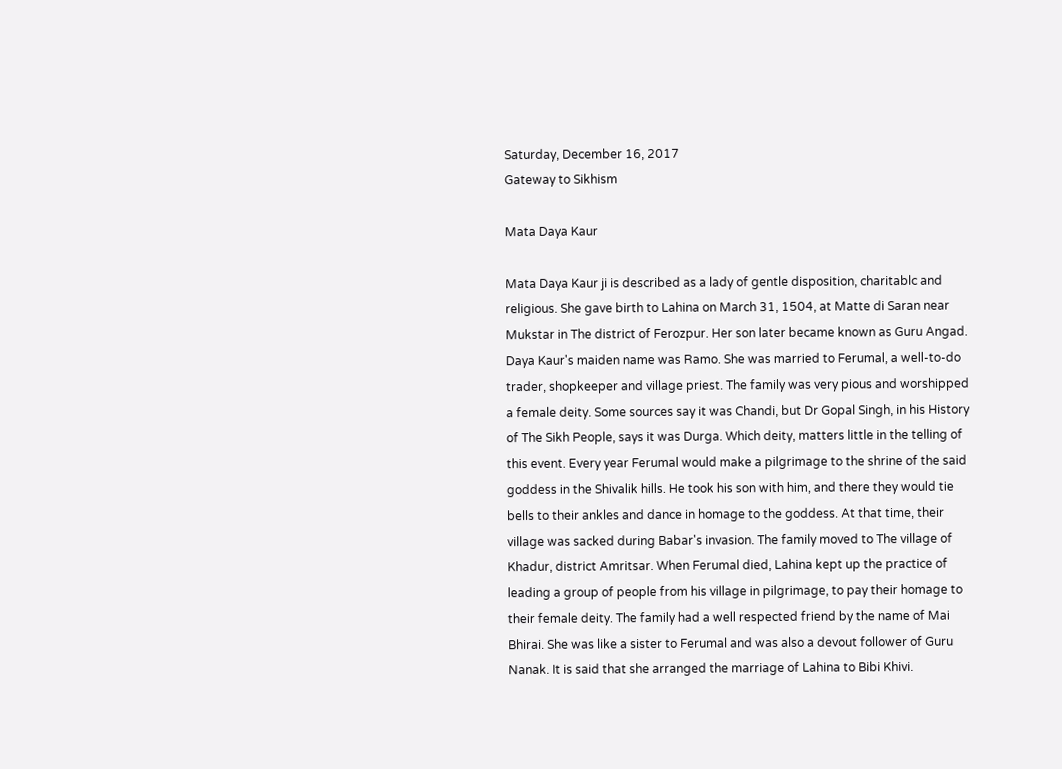Saturday, December 16, 2017
Gateway to Sikhism

Mata Daya Kaur

Mata Daya Kaur ji is described as a lady of gentle disposition, charitablc and religious. She gave birth to Lahina on March 31, 1504, at Matte di Saran near Mukstar in The district of Ferozpur. Her son later became known as Guru Angad. Daya Kaur's maiden name was Ramo. She was married to Ferumal, a well-to-do trader, shopkeeper and village priest. The family was very pious and worshipped a female deity. Some sources say it was Chandi, but Dr Gopal Singh, in his History of The Sikh People, says it was Durga. Which deity, matters little in the telling of this event. Every year Ferumal would make a pilgrimage to the shrine of the said goddess in the Shivalik hills. He took his son with him, and there they would tie bells to their ankles and dance in homage to the goddess. At that time, their village was sacked during Babar's invasion. The family moved to The village of Khadur, district Amritsar. When Ferumal died, Lahina kept up the practice of leading a group of people from his village in pilgrimage, to pay their homage to their female deity. The family had a well respected friend by the name of Mai Bhirai. She was like a sister to Ferumal and was also a devout follower of Guru Nanak. It is said that she arranged the marriage of Lahina to Bibi Khivi.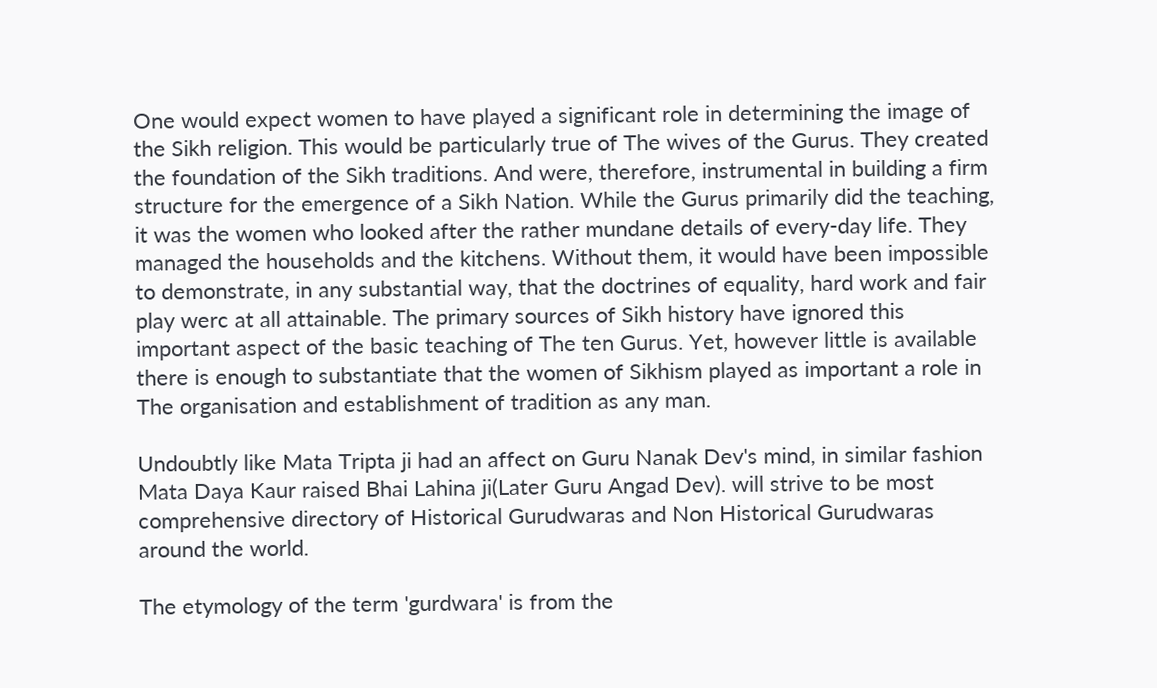One would expect women to have played a significant role in determining the image of the Sikh religion. This would be particularly true of The wives of the Gurus. They created the foundation of the Sikh traditions. And were, therefore, instrumental in building a firm structure for the emergence of a Sikh Nation. While the Gurus primarily did the teaching, it was the women who looked after the rather mundane details of every-day life. They managed the households and the kitchens. Without them, it would have been impossible to demonstrate, in any substantial way, that the doctrines of equality, hard work and fair play werc at all attainable. The primary sources of Sikh history have ignored this important aspect of the basic teaching of The ten Gurus. Yet, however little is available there is enough to substantiate that the women of Sikhism played as important a role in The organisation and establishment of tradition as any man.

Undoubtly like Mata Tripta ji had an affect on Guru Nanak Dev's mind, in similar fashion Mata Daya Kaur raised Bhai Lahina ji(Later Guru Angad Dev). will strive to be most comprehensive directory of Historical Gurudwaras and Non Historical Gurudwaras around the world.

The etymology of the term 'gurdwara' is from the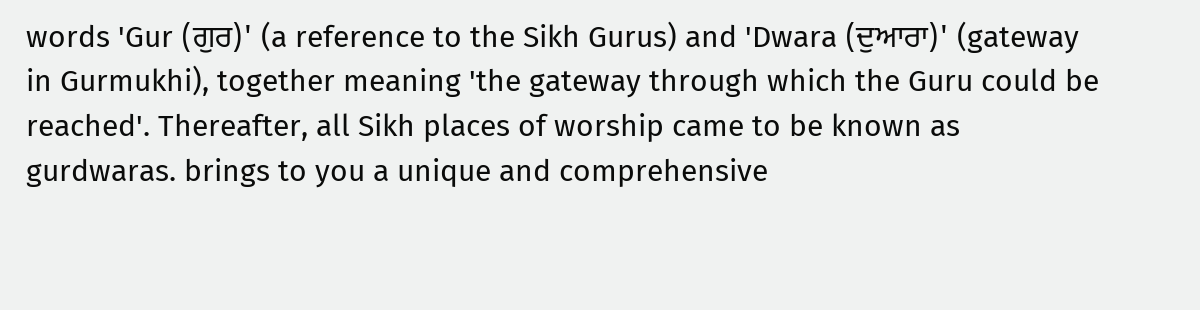words 'Gur (ਗੁਰ)' (a reference to the Sikh Gurus) and 'Dwara (ਦੁਆਰਾ)' (gateway in Gurmukhi), together meaning 'the gateway through which the Guru could be reached'. Thereafter, all Sikh places of worship came to be known as gurdwaras. brings to you a unique and comprehensive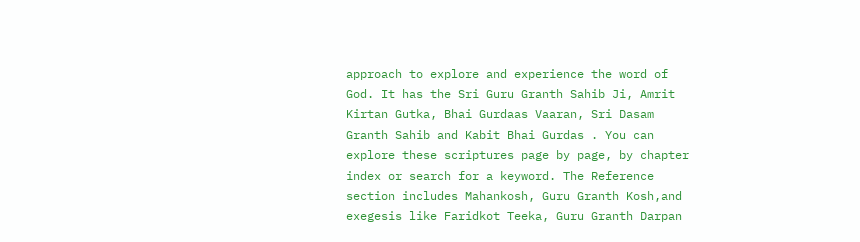approach to explore and experience the word of God. It has the Sri Guru Granth Sahib Ji, Amrit Kirtan Gutka, Bhai Gurdaas Vaaran, Sri Dasam Granth Sahib and Kabit Bhai Gurdas . You can explore these scriptures page by page, by chapter index or search for a keyword. The Reference section includes Mahankosh, Guru Granth Kosh,and exegesis like Faridkot Teeka, Guru Granth Darpan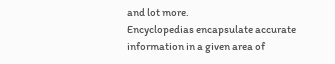and lot more.
Encyclopedias encapsulate accurate information in a given area of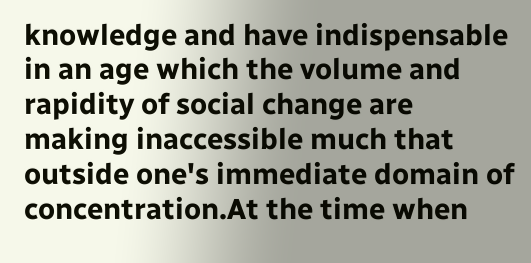knowledge and have indispensable in an age which the volume and rapidity of social change are making inaccessible much that outside one's immediate domain of concentration.At the time when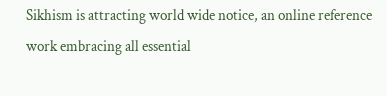Sikhism is attracting world wide notice, an online reference work embracing all essential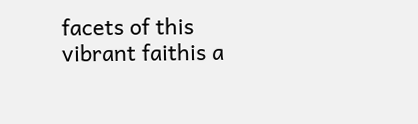facets of this vibrant faithis a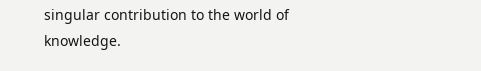singular contribution to the world of knowledge.